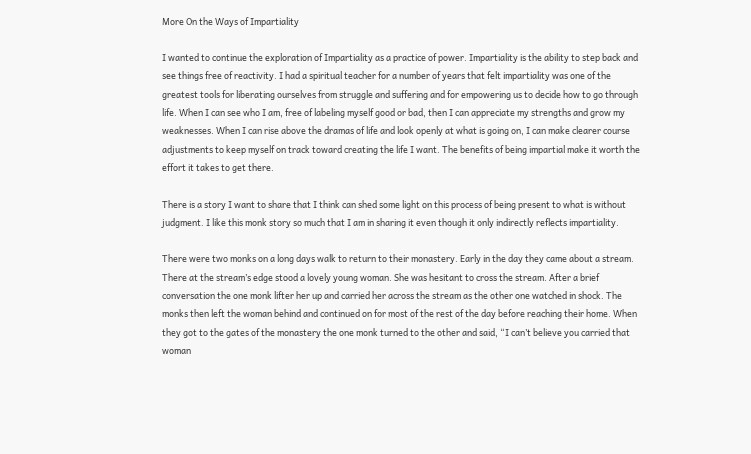More On the Ways of Impartiality

I wanted to continue the exploration of Impartiality as a practice of power. Impartiality is the ability to step back and see things free of reactivity. I had a spiritual teacher for a number of years that felt impartiality was one of the greatest tools for liberating ourselves from struggle and suffering and for empowering us to decide how to go through life. When I can see who I am, free of labeling myself good or bad, then I can appreciate my strengths and grow my weaknesses. When I can rise above the dramas of life and look openly at what is going on, I can make clearer course adjustments to keep myself on track toward creating the life I want. The benefits of being impartial make it worth the effort it takes to get there.

There is a story I want to share that I think can shed some light on this process of being present to what is without judgment. I like this monk story so much that I am in sharing it even though it only indirectly reflects impartiality.

There were two monks on a long days walk to return to their monastery. Early in the day they came about a stream. There at the stream’s edge stood a lovely young woman. She was hesitant to cross the stream. After a brief conversation the one monk lifter her up and carried her across the stream as the other one watched in shock. The monks then left the woman behind and continued on for most of the rest of the day before reaching their home. When they got to the gates of the monastery the one monk turned to the other and said, “I can’t believe you carried that woman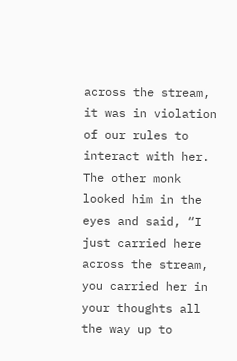across the stream, it was in violation of our rules to interact with her. The other monk looked him in the eyes and said, “I just carried here across the stream, you carried her in your thoughts all the way up to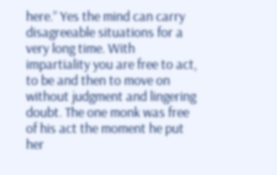here.” Yes the mind can carry disagreeable situations for a very long time. With impartiality you are free to act, to be and then to move on without judgment and lingering doubt. The one monk was free of his act the moment he put her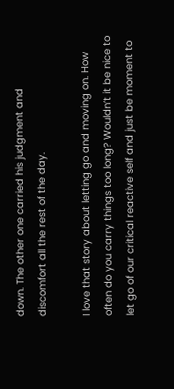down. The other one carried his judgment and discomfort all the rest of the day.

I love that story about letting go and moving on. How often do you carry things too long? Wouldn’t it be nice to let go of our critical reactive self and just be moment to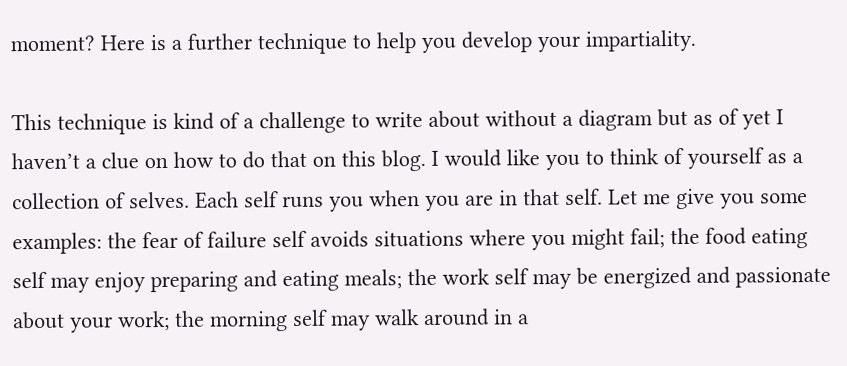moment? Here is a further technique to help you develop your impartiality.

This technique is kind of a challenge to write about without a diagram but as of yet I haven’t a clue on how to do that on this blog. I would like you to think of yourself as a collection of selves. Each self runs you when you are in that self. Let me give you some examples: the fear of failure self avoids situations where you might fail; the food eating self may enjoy preparing and eating meals; the work self may be energized and passionate about your work; the morning self may walk around in a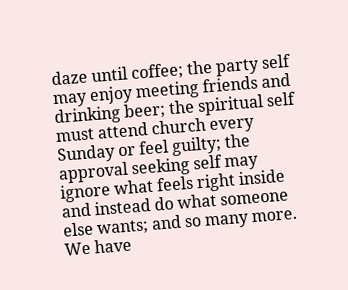daze until coffee; the party self may enjoy meeting friends and drinking beer; the spiritual self must attend church every Sunday or feel guilty; the approval seeking self may ignore what feels right inside and instead do what someone else wants; and so many more. We have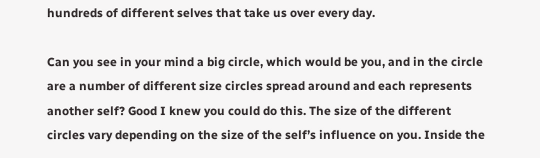hundreds of different selves that take us over every day.

Can you see in your mind a big circle, which would be you, and in the circle are a number of different size circles spread around and each represents another self? Good I knew you could do this. The size of the different circles vary depending on the size of the self’s influence on you. Inside the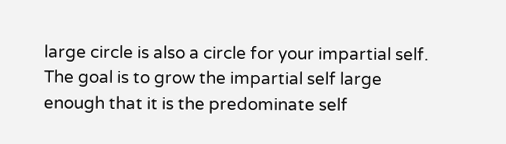large circle is also a circle for your impartial self. The goal is to grow the impartial self large enough that it is the predominate self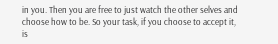in you. Then you are free to just watch the other selves and choose how to be. So your task, if you choose to accept it, is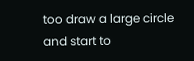too draw a large circle and start to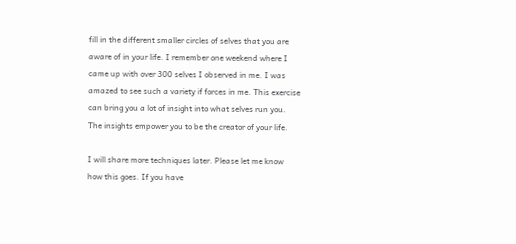fill in the different smaller circles of selves that you are aware of in your life. I remember one weekend where I came up with over 300 selves I observed in me. I was amazed to see such a variety if forces in me. This exercise can bring you a lot of insight into what selves run you. The insights empower you to be the creator of your life.

I will share more techniques later. Please let me know how this goes. If you have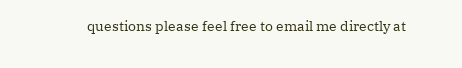questions please feel free to email me directly at